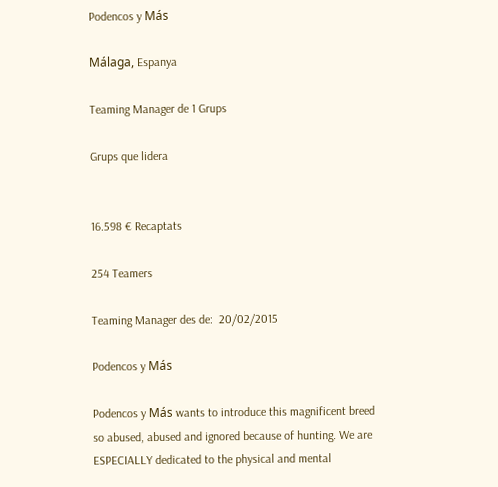Podencos y Más

Málaga, Espanya

Teaming Manager de 1 Grups

Grups que lidera


16.598 € Recaptats

254 Teamers

Teaming Manager des de:  20/02/2015

Podencos y Más

Podencos y Más wants to introduce this magnificent breed so abused, abused and ignored because of hunting. We are ESPECIALLY dedicated to the physical and mental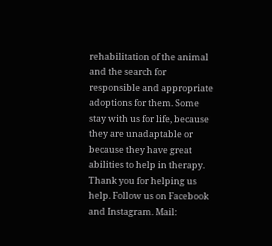rehabilitation of the animal and the search for responsible and appropriate adoptions for them. Some stay with us for life, because they are unadaptable or because they have great abilities to help in therapy. Thank you for helping us help. Follow us on Facebook and Instagram. Mail: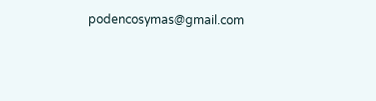podencosymas@gmail.com